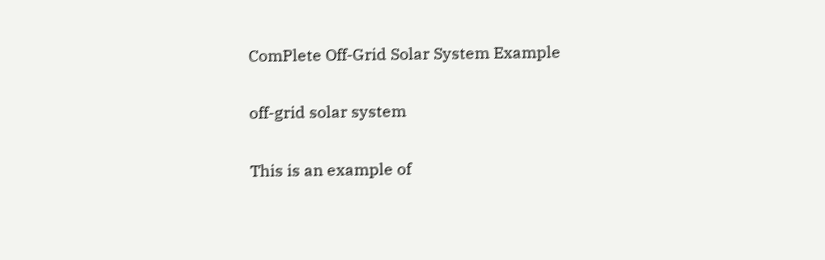ComPlete Off-Grid Solar System Example

off-grid solar system

This is an example of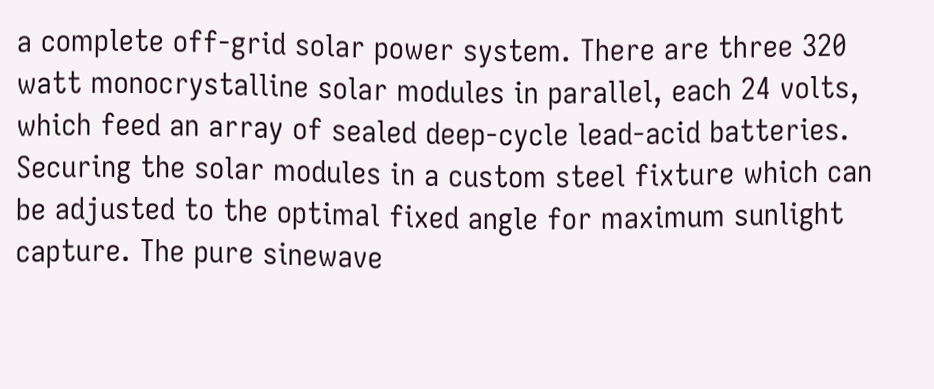a complete off-grid solar power system. There are three 320 watt monocrystalline solar modules in parallel, each 24 volts, which feed an array of sealed deep-cycle lead-acid batteries. Securing the solar modules in a custom steel fixture which can be adjusted to the optimal fixed angle for maximum sunlight capture. The pure sinewave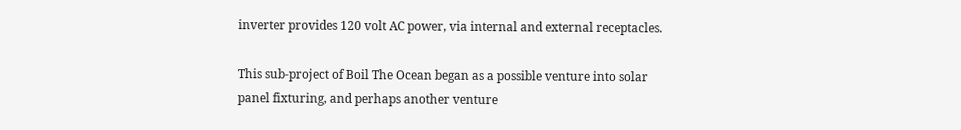inverter provides 120 volt AC power, via internal and external receptacles.

This sub-project of Boil The Ocean began as a possible venture into solar panel fixturing, and perhaps another venture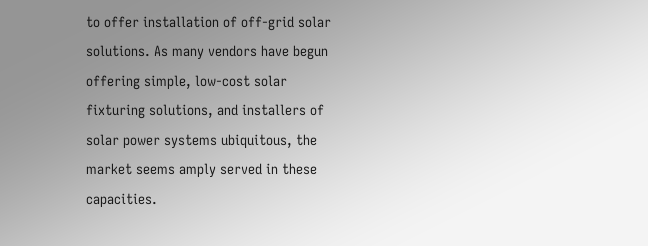to offer installation of off-grid solar solutions. As many vendors have begun offering simple, low-cost solar fixturing solutions, and installers of solar power systems ubiquitous, the market seems amply served in these capacities.